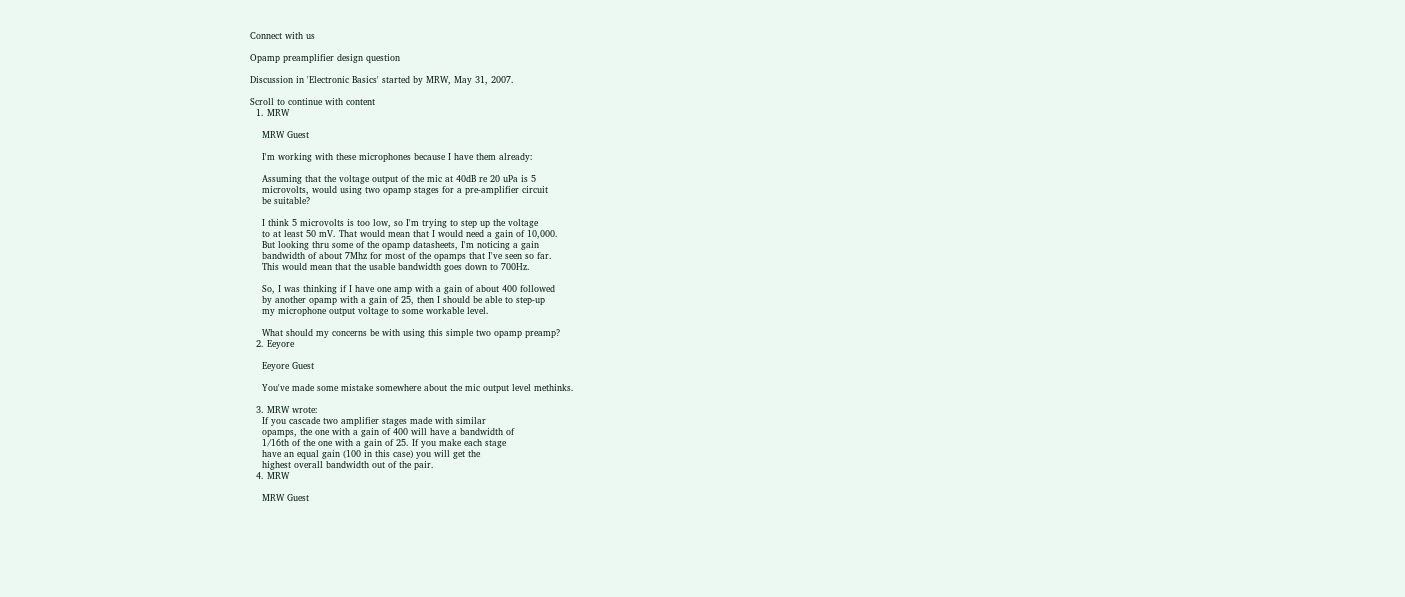Connect with us

Opamp preamplifier design question

Discussion in 'Electronic Basics' started by MRW, May 31, 2007.

Scroll to continue with content
  1. MRW

    MRW Guest

    I'm working with these microphones because I have them already:

    Assuming that the voltage output of the mic at 40dB re 20 uPa is 5
    microvolts, would using two opamp stages for a pre-amplifier circuit
    be suitable?

    I think 5 microvolts is too low, so I'm trying to step up the voltage
    to at least 50 mV. That would mean that I would need a gain of 10,000.
    But looking thru some of the opamp datasheets, I'm noticing a gain
    bandwidth of about 7Mhz for most of the opamps that I've seen so far.
    This would mean that the usable bandwidth goes down to 700Hz.

    So, I was thinking if I have one amp with a gain of about 400 followed
    by another opamp with a gain of 25, then I should be able to step-up
    my microphone output voltage to some workable level.

    What should my concerns be with using this simple two opamp preamp?
  2. Eeyore

    Eeyore Guest

    You've made some mistake somewhere about the mic output level methinks.

  3. MRW wrote:
    If you cascade two amplifier stages made with similar
    opamps, the one with a gain of 400 will have a bandwidth of
    1/16th of the one with a gain of 25. If you make each stage
    have an equal gain (100 in this case) you will get the
    highest overall bandwidth out of the pair.
  4. MRW

    MRW Guest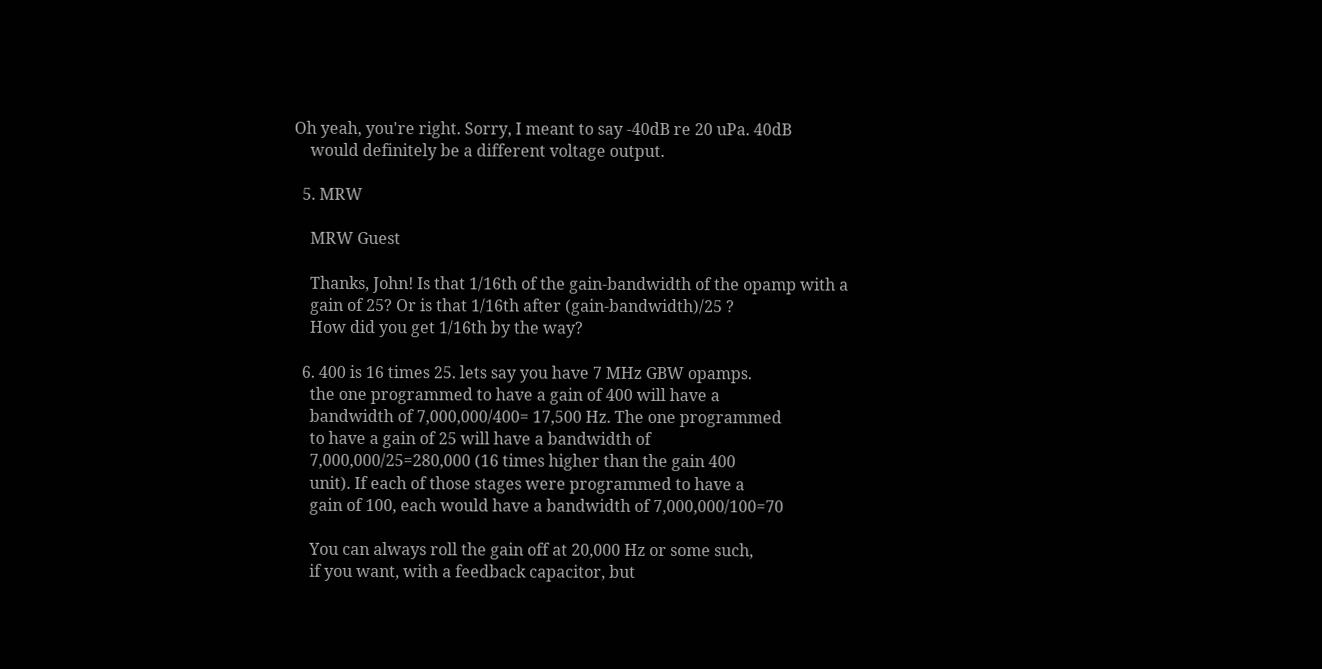Oh yeah, you're right. Sorry, I meant to say -40dB re 20 uPa. 40dB
    would definitely be a different voltage output.

  5. MRW

    MRW Guest

    Thanks, John! Is that 1/16th of the gain-bandwidth of the opamp with a
    gain of 25? Or is that 1/16th after (gain-bandwidth)/25 ?
    How did you get 1/16th by the way?

  6. 400 is 16 times 25. lets say you have 7 MHz GBW opamps.
    the one programmed to have a gain of 400 will have a
    bandwidth of 7,000,000/400= 17,500 Hz. The one programmed
    to have a gain of 25 will have a bandwidth of
    7,000,000/25=280,000 (16 times higher than the gain 400
    unit). If each of those stages were programmed to have a
    gain of 100, each would have a bandwidth of 7,000,000/100=70

    You can always roll the gain off at 20,000 Hz or some such,
    if you want, with a feedback capacitor, but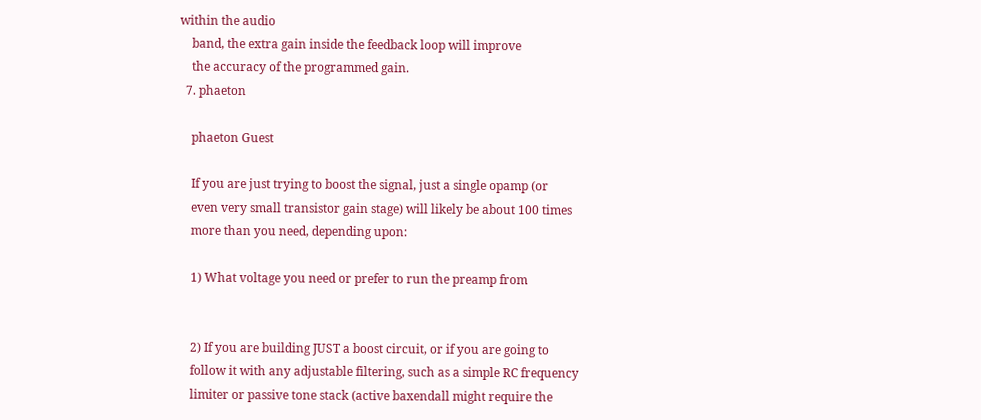within the audio
    band, the extra gain inside the feedback loop will improve
    the accuracy of the programmed gain.
  7. phaeton

    phaeton Guest

    If you are just trying to boost the signal, just a single opamp (or
    even very small transistor gain stage) will likely be about 100 times
    more than you need, depending upon:

    1) What voltage you need or prefer to run the preamp from


    2) If you are building JUST a boost circuit, or if you are going to
    follow it with any adjustable filtering, such as a simple RC frequency
    limiter or passive tone stack (active baxendall might require the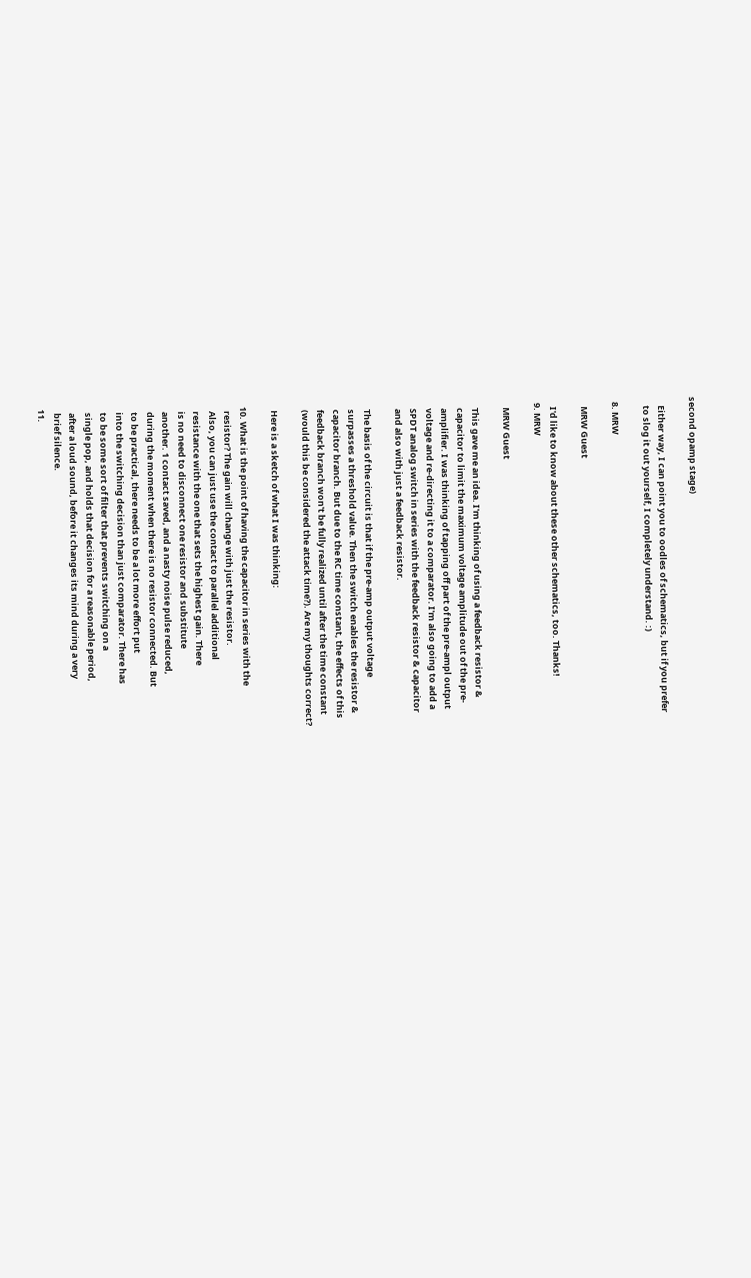second opamp stage)

    Either way, I can point you to oodles of schematics, but if you prefer
    to slog it out yourself, I completely understand. :)

  8. MRW

    MRW Guest

    I'd like to know about these other schematics, too. Thanks!
  9. MRW

    MRW Guest

    This gave me an idea. I'm thinking of using a feedback resistor &
    capacitor to limit the maximum voltage amplitude out of the pre-
    amplifier. I was thinking of tapping off part of the pre-ampl output
    voltage and re-directing it to a comparator. I'm also going to add a
    SPDT analog switch in series with the feedback resistor & capacitor
    and also with just a feedback resistor.

    The basis of the circuit is that if the pre-amp output voltage
    surpasses a threshold value. Then the switch enables the resistor &
    capacitor branch. But due to the RC time constant, the effects of this
    feedback branch won't be fully realized until after the time constant
    (would this be considered the attack time?). Are my thoughts correct?

    Here is a sketch of what I was thinking:

  10. What is the point of having the capacitor in series with the
    resistor? The gain will change with just the resistor.
    Also, you can just use the contact to parallel additional
    resistance with the one that sets the highest gain. There
    is no need to disconnect one resistor and substitute
    another. 1 contact saved, and a nasty noise pulse reduced,
    during the moment when there is no resistor connected. But
    to be practical, there needs to be a lot more effort put
    into the switching decision than just comparator. There has
    to be some sort of filter that prevents switching on a
    single pop, and holds that decision for a reasonable period,
    after a loud sound, before it changes its mind during a very
    brief silence.
  11.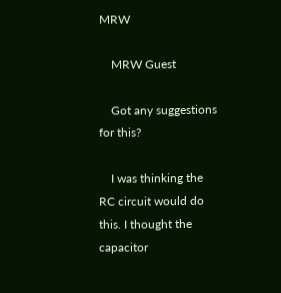MRW

    MRW Guest

    Got any suggestions for this?

    I was thinking the RC circuit would do this. I thought the capacitor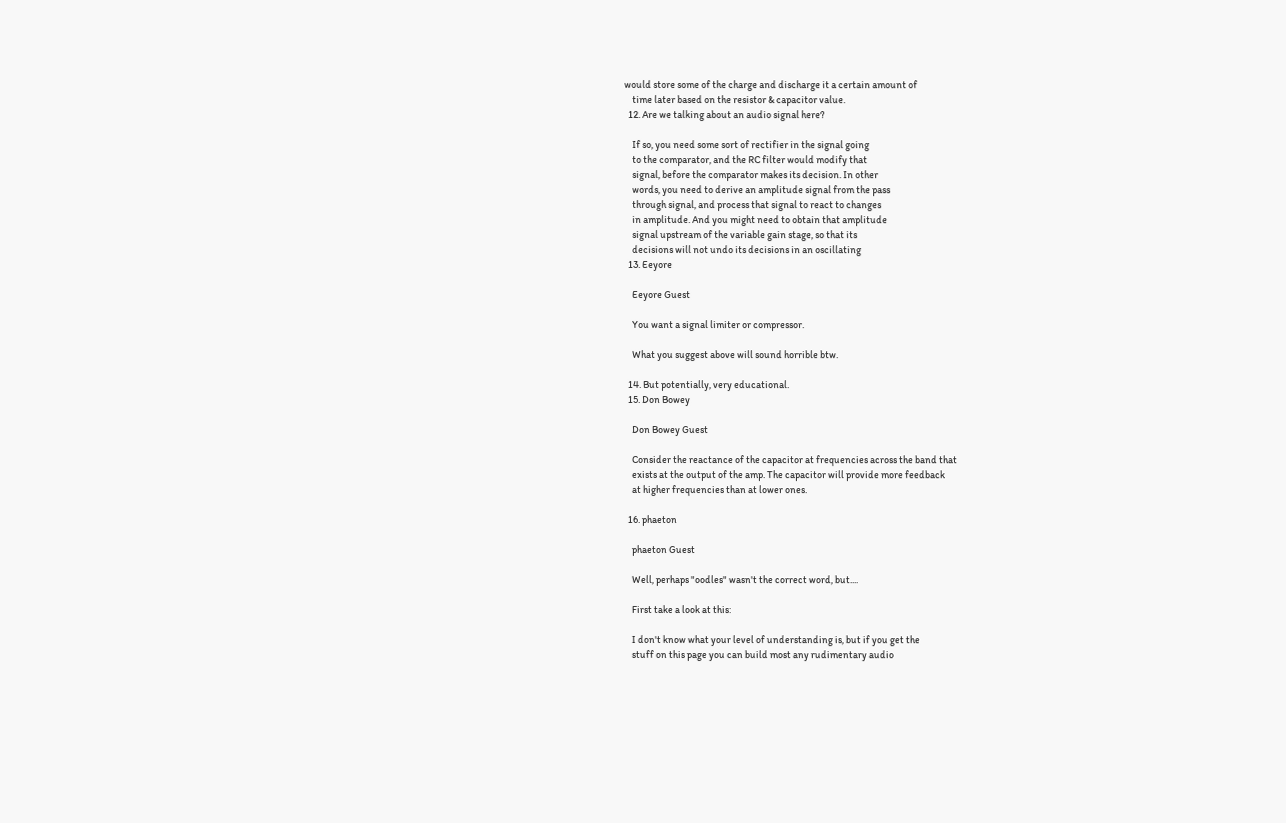would store some of the charge and discharge it a certain amount of
    time later based on the resistor & capacitor value.
  12. Are we talking about an audio signal here?

    If so, you need some sort of rectifier in the signal going
    to the comparator, and the RC filter would modify that
    signal, before the comparator makes its decision. In other
    words, you need to derive an amplitude signal from the pass
    through signal, and process that signal to react to changes
    in amplitude. And you might need to obtain that amplitude
    signal upstream of the variable gain stage, so that its
    decisions will not undo its decisions in an oscillating
  13. Eeyore

    Eeyore Guest

    You want a signal limiter or compressor.

    What you suggest above will sound horrible btw.

  14. But potentially, very educational.
  15. Don Bowey

    Don Bowey Guest

    Consider the reactance of the capacitor at frequencies across the band that
    exists at the output of the amp. The capacitor will provide more feedback
    at higher frequencies than at lower ones.

  16. phaeton

    phaeton Guest

    Well, perhaps "oodles" wasn't the correct word, but....

    First take a look at this:

    I don't know what your level of understanding is, but if you get the
    stuff on this page you can build most any rudimentary audio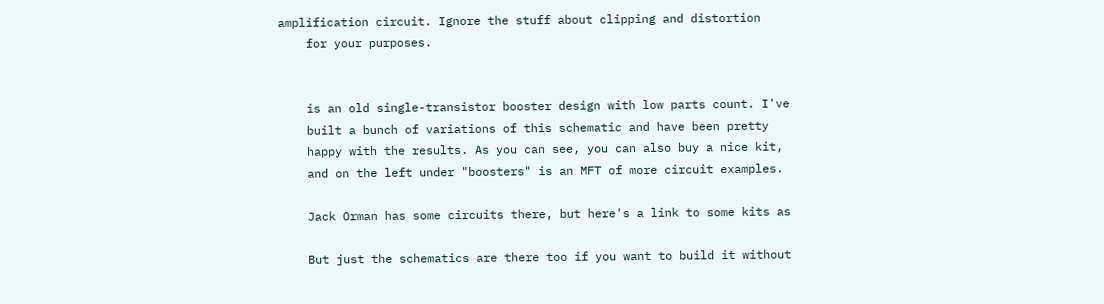amplification circuit. Ignore the stuff about clipping and distortion
    for your purposes.


    is an old single-transistor booster design with low parts count. I've
    built a bunch of variations of this schematic and have been pretty
    happy with the results. As you can see, you can also buy a nice kit,
    and on the left under "boosters" is an MFT of more circuit examples.

    Jack Orman has some circuits there, but here's a link to some kits as

    But just the schematics are there too if you want to build it without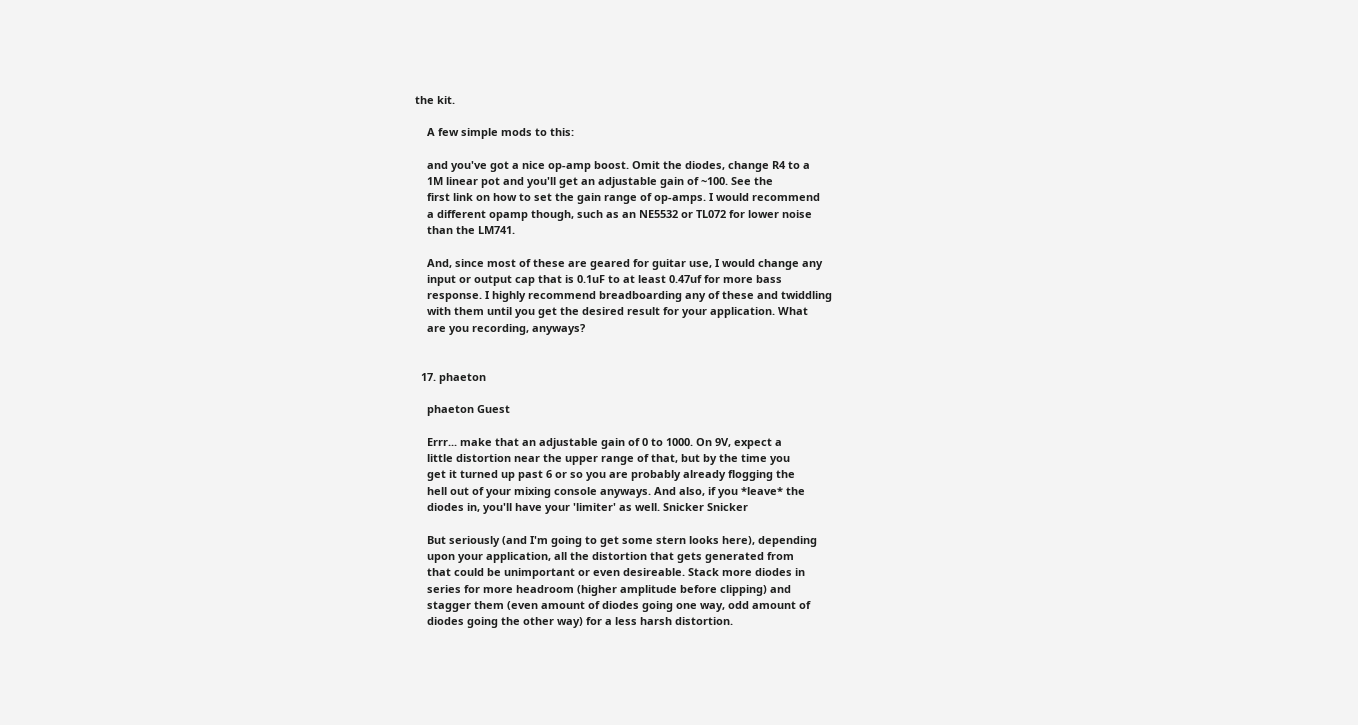the kit.

    A few simple mods to this:

    and you've got a nice op-amp boost. Omit the diodes, change R4 to a
    1M linear pot and you'll get an adjustable gain of ~100. See the
    first link on how to set the gain range of op-amps. I would recommend
    a different opamp though, such as an NE5532 or TL072 for lower noise
    than the LM741.

    And, since most of these are geared for guitar use, I would change any
    input or output cap that is 0.1uF to at least 0.47uf for more bass
    response. I highly recommend breadboarding any of these and twiddling
    with them until you get the desired result for your application. What
    are you recording, anyways?


  17. phaeton

    phaeton Guest

    Errr... make that an adjustable gain of 0 to 1000. On 9V, expect a
    little distortion near the upper range of that, but by the time you
    get it turned up past 6 or so you are probably already flogging the
    hell out of your mixing console anyways. And also, if you *leave* the
    diodes in, you'll have your 'limiter' as well. Snicker Snicker

    But seriously (and I'm going to get some stern looks here), depending
    upon your application, all the distortion that gets generated from
    that could be unimportant or even desireable. Stack more diodes in
    series for more headroom (higher amplitude before clipping) and
    stagger them (even amount of diodes going one way, odd amount of
    diodes going the other way) for a less harsh distortion.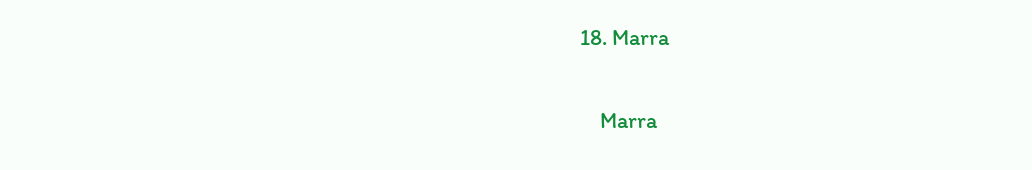18. Marra

    Marra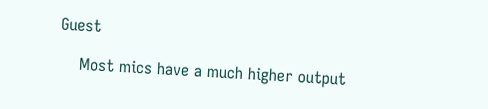Guest

    Most mics have a much higher output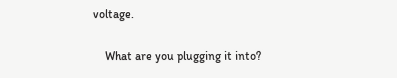voltage.

    What are you plugging it into?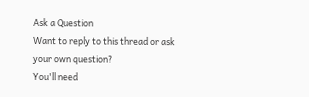Ask a Question
Want to reply to this thread or ask your own question?
You'll need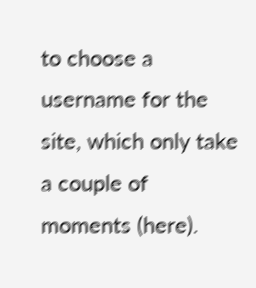to choose a username for the site, which only take a couple of moments (here).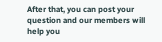After that, you can post your question and our members will help you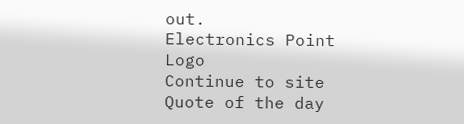out.
Electronics Point Logo
Continue to site
Quote of the day